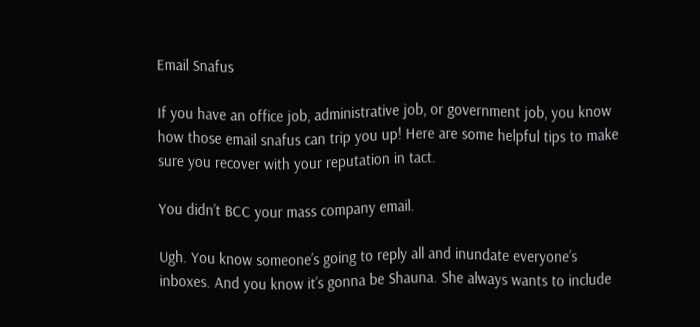Email Snafus

If you have an office job, administrative job, or government job, you know how those email snafus can trip you up! Here are some helpful tips to make sure you recover with your reputation in tact.

You didn’t BCC your mass company email.

Ugh. You know someone’s going to reply all and inundate everyone’s inboxes. And you know it’s gonna be Shauna. She always wants to include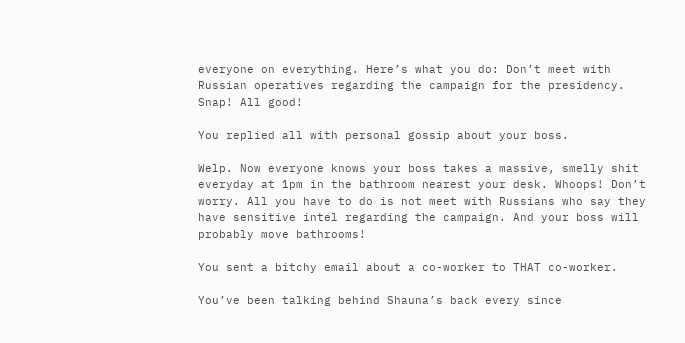everyone on everything. Here’s what you do: Don’t meet with Russian operatives regarding the campaign for the presidency. Snap! All good!

You replied all with personal gossip about your boss.

Welp. Now everyone knows your boss takes a massive, smelly shit everyday at 1pm in the bathroom nearest your desk. Whoops! Don’t worry. All you have to do is not meet with Russians who say they have sensitive intel regarding the campaign. And your boss will probably move bathrooms!

You sent a bitchy email about a co-worker to THAT co-worker.

You’ve been talking behind Shauna’s back every since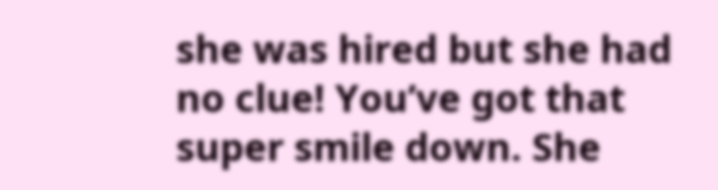she was hired but she had no clue! You’ve got that super smile down. She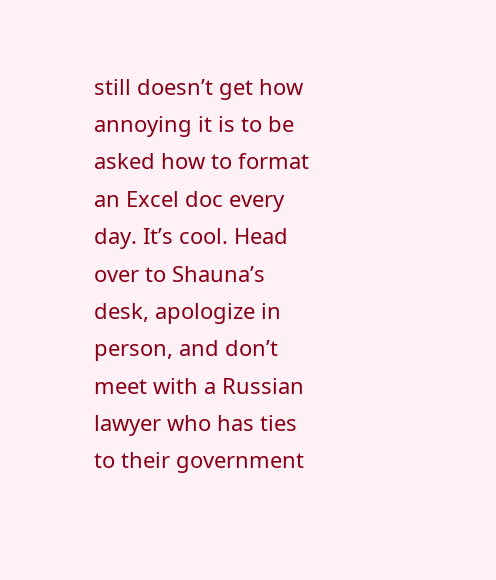still doesn’t get how annoying it is to be asked how to format an Excel doc every day. It’s cool. Head over to Shauna’s desk, apologize in person, and don’t meet with a Russian lawyer who has ties to their government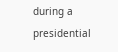during a presidential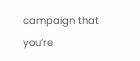campaign that you’re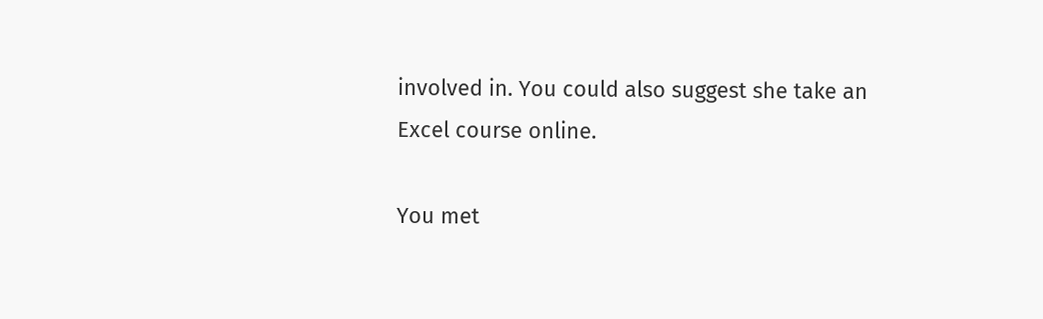involved in. You could also suggest she take an Excel course online.

You met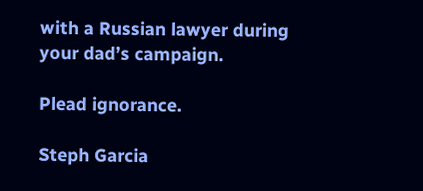with a Russian lawyer during your dad’s campaign.

Plead ignorance.

Steph Garcia